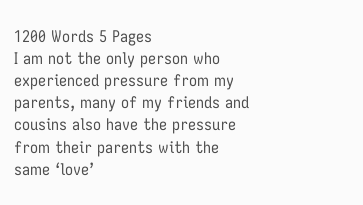1200 Words 5 Pages
I am not the only person who experienced pressure from my parents, many of my friends and cousins also have the pressure from their parents with the same ‘love’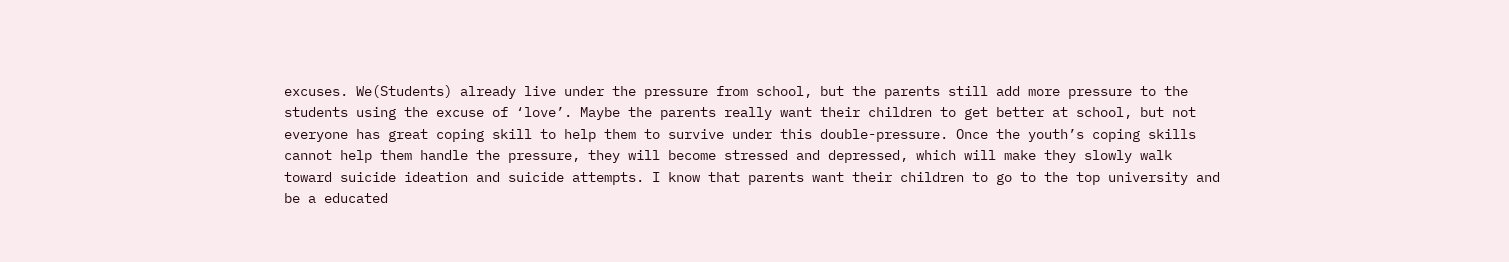excuses. We(Students) already live under the pressure from school, but the parents still add more pressure to the students using the excuse of ‘love’. Maybe the parents really want their children to get better at school, but not everyone has great coping skill to help them to survive under this double-pressure. Once the youth’s coping skills cannot help them handle the pressure, they will become stressed and depressed, which will make they slowly walk toward suicide ideation and suicide attempts. I know that parents want their children to go to the top university and be a educated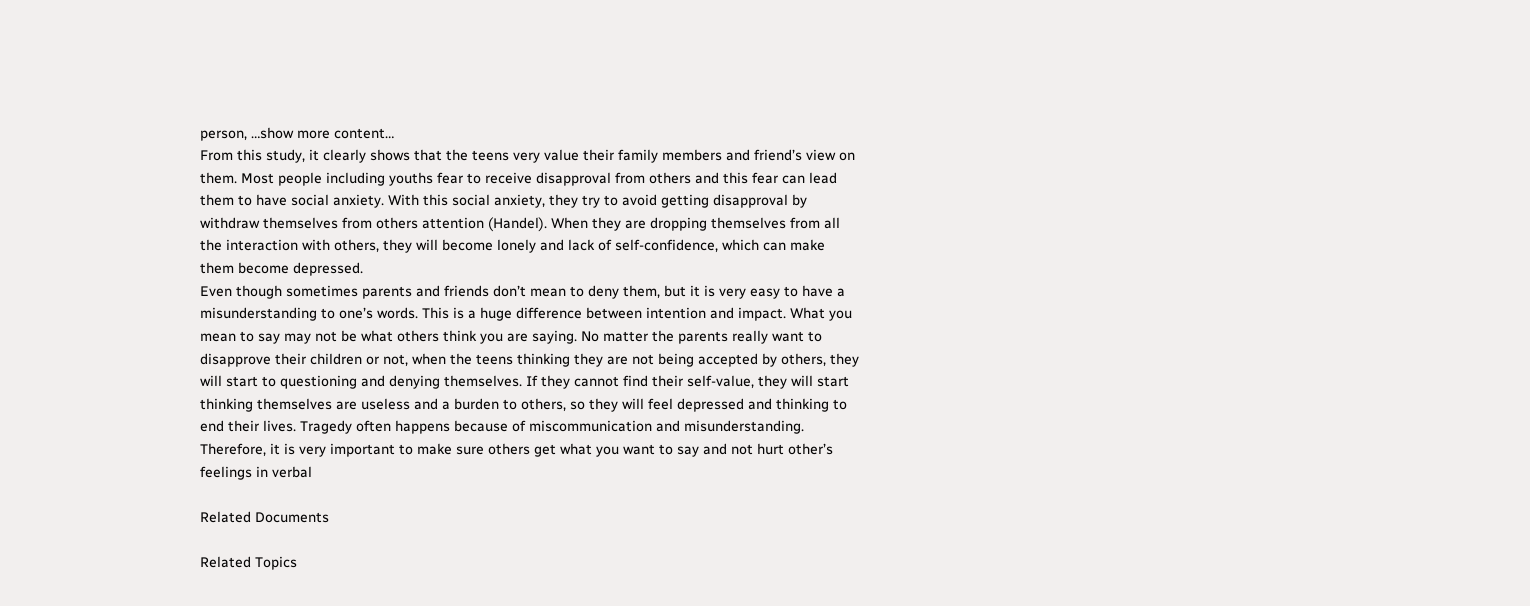person, …show more content…
From this study, it clearly shows that the teens very value their family members and friend’s view on them. Most people including youths fear to receive disapproval from others and this fear can lead them to have social anxiety. With this social anxiety, they try to avoid getting disapproval by withdraw themselves from others attention (Handel). When they are dropping themselves from all the interaction with others, they will become lonely and lack of self-confidence, which can make them become depressed.
Even though sometimes parents and friends don’t mean to deny them, but it is very easy to have a misunderstanding to one’s words. This is a huge difference between intention and impact. What you mean to say may not be what others think you are saying. No matter the parents really want to disapprove their children or not, when the teens thinking they are not being accepted by others, they will start to questioning and denying themselves. If they cannot find their self-value, they will start thinking themselves are useless and a burden to others, so they will feel depressed and thinking to end their lives. Tragedy often happens because of miscommunication and misunderstanding. Therefore, it is very important to make sure others get what you want to say and not hurt other’s feelings in verbal

Related Documents

Related Topics